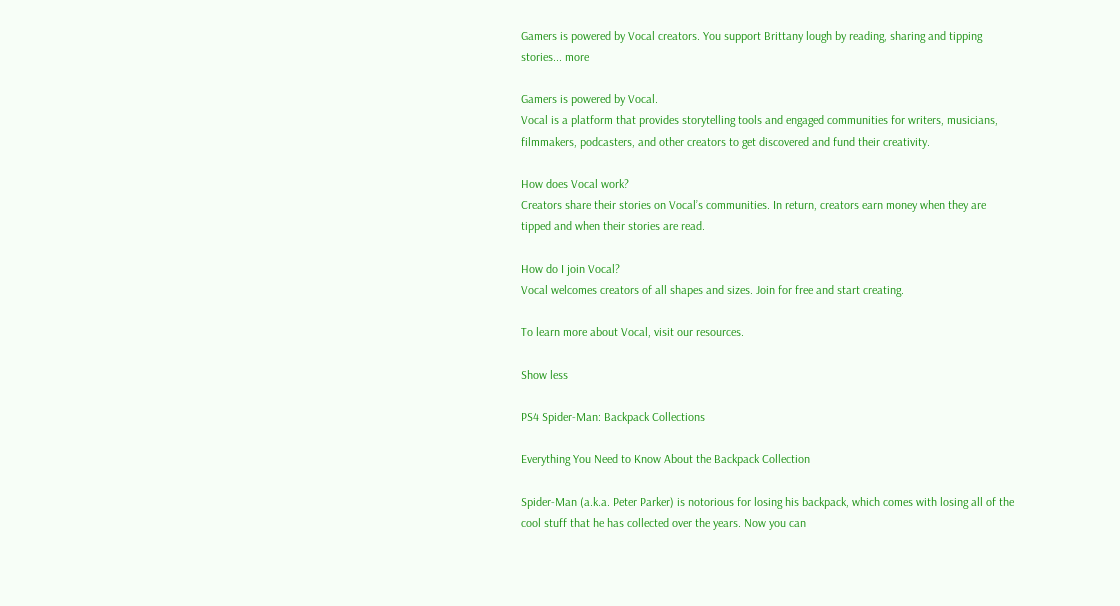Gamers is powered by Vocal creators. You support Brittany lough by reading, sharing and tipping stories... more

Gamers is powered by Vocal.
Vocal is a platform that provides storytelling tools and engaged communities for writers, musicians, filmmakers, podcasters, and other creators to get discovered and fund their creativity.

How does Vocal work?
Creators share their stories on Vocal’s communities. In return, creators earn money when they are tipped and when their stories are read.

How do I join Vocal?
Vocal welcomes creators of all shapes and sizes. Join for free and start creating.

To learn more about Vocal, visit our resources.

Show less

PS4 Spider-Man: Backpack Collections

Everything You Need to Know About the Backpack Collection

Spider-Man (a.k.a. Peter Parker) is notorious for losing his backpack, which comes with losing all of the cool stuff that he has collected over the years. Now you can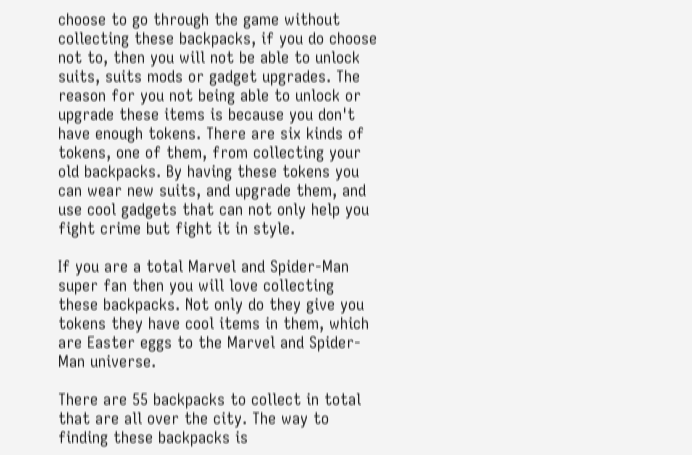choose to go through the game without collecting these backpacks, if you do choose not to, then you will not be able to unlock suits, suits mods or gadget upgrades. The reason for you not being able to unlock or upgrade these items is because you don't have enough tokens. There are six kinds of tokens, one of them, from collecting your old backpacks. By having these tokens you can wear new suits, and upgrade them, and use cool gadgets that can not only help you fight crime but fight it in style.

If you are a total Marvel and Spider-Man super fan then you will love collecting these backpacks. Not only do they give you tokens they have cool items in them, which are Easter eggs to the Marvel and Spider-Man universe.

There are 55 backpacks to collect in total that are all over the city. The way to finding these backpacks is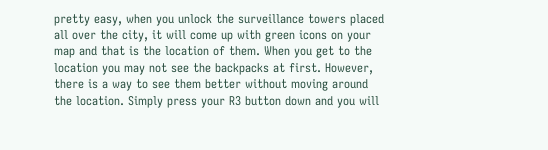pretty easy, when you unlock the surveillance towers placed all over the city, it will come up with green icons on your map and that is the location of them. When you get to the location you may not see the backpacks at first. However, there is a way to see them better without moving around the location. Simply press your R3 button down and you will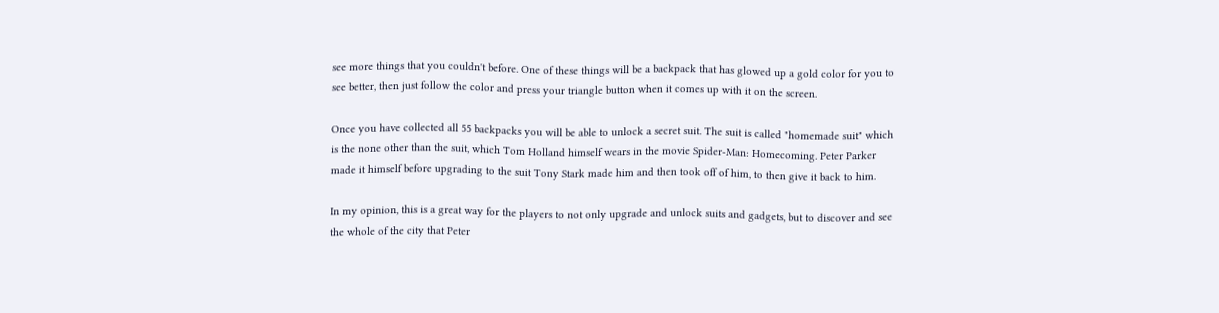see more things that you couldn't before. One of these things will be a backpack that has glowed up a gold color for you to see better, then just follow the color and press your triangle button when it comes up with it on the screen.

Once you have collected all 55 backpacks you will be able to unlock a secret suit. The suit is called "homemade suit" which is the none other than the suit, which Tom Holland himself wears in the movie Spider-Man: Homecoming. Peter Parker made it himself before upgrading to the suit Tony Stark made him and then took off of him, to then give it back to him.

In my opinion, this is a great way for the players to not only upgrade and unlock suits and gadgets, but to discover and see the whole of the city that Peter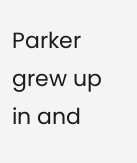Parker grew up in and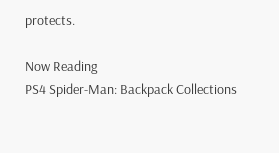protects.

Now Reading
PS4 Spider-Man: Backpack Collections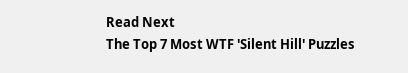Read Next
The Top 7 Most WTF 'Silent Hill' Puzzles